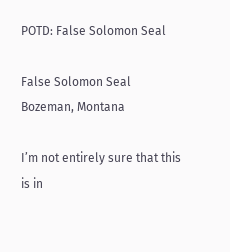POTD: False Solomon Seal

False Solomon Seal
Bozeman, Montana

I’m not entirely sure that this is in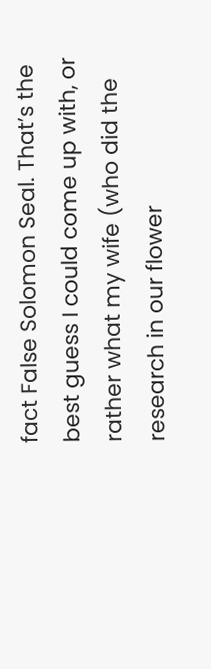fact False Solomon Seal. That’s the best guess I could come up with, or rather what my wife (who did the research in our flower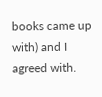books came up with) and I agreed with.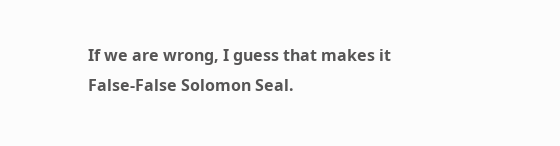If we are wrong, I guess that makes it False-False Solomon Seal.